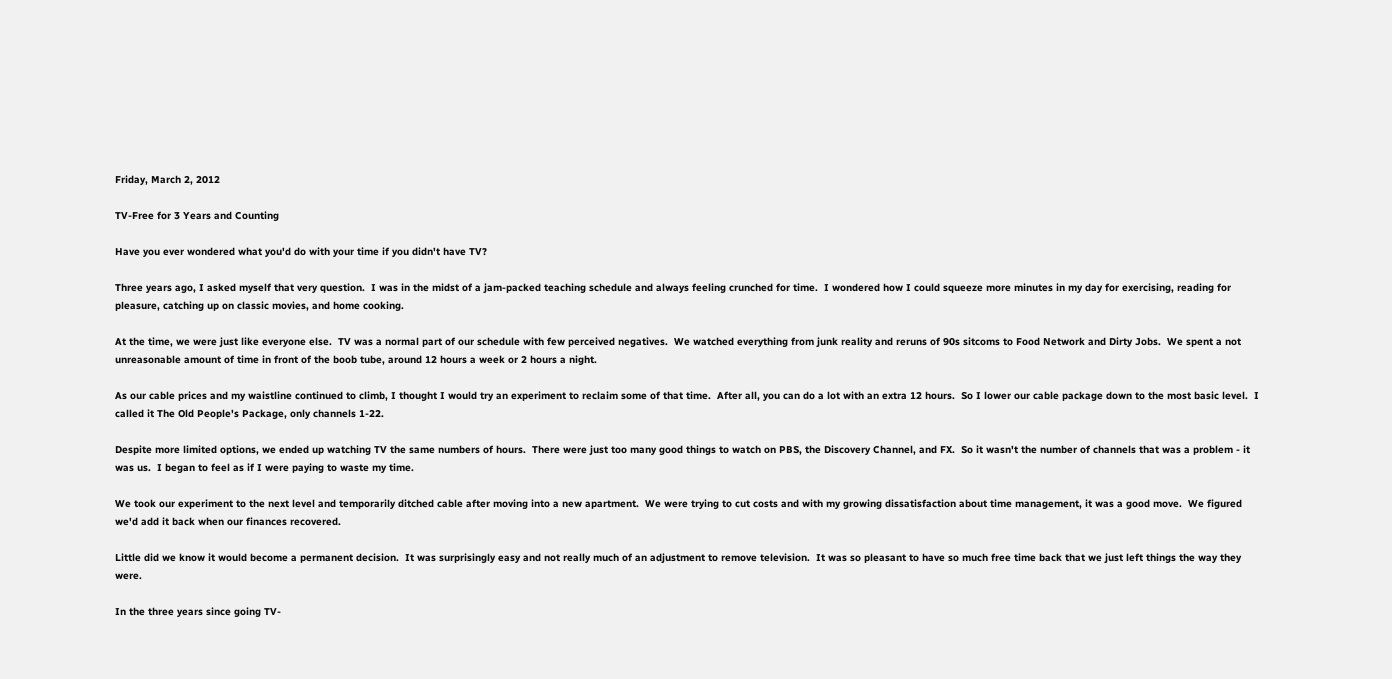Friday, March 2, 2012

TV-Free for 3 Years and Counting

Have you ever wondered what you'd do with your time if you didn't have TV?

Three years ago, I asked myself that very question.  I was in the midst of a jam-packed teaching schedule and always feeling crunched for time.  I wondered how I could squeeze more minutes in my day for exercising, reading for pleasure, catching up on classic movies, and home cooking.

At the time, we were just like everyone else.  TV was a normal part of our schedule with few perceived negatives.  We watched everything from junk reality and reruns of 90s sitcoms to Food Network and Dirty Jobs.  We spent a not unreasonable amount of time in front of the boob tube, around 12 hours a week or 2 hours a night.

As our cable prices and my waistline continued to climb, I thought I would try an experiment to reclaim some of that time.  After all, you can do a lot with an extra 12 hours.  So I lower our cable package down to the most basic level.  I called it The Old People's Package, only channels 1-22.

Despite more limited options, we ended up watching TV the same numbers of hours.  There were just too many good things to watch on PBS, the Discovery Channel, and FX.  So it wasn't the number of channels that was a problem - it was us.  I began to feel as if I were paying to waste my time.

We took our experiment to the next level and temporarily ditched cable after moving into a new apartment.  We were trying to cut costs and with my growing dissatisfaction about time management, it was a good move.  We figured we'd add it back when our finances recovered.

Little did we know it would become a permanent decision.  It was surprisingly easy and not really much of an adjustment to remove television.  It was so pleasant to have so much free time back that we just left things the way they were.

In the three years since going TV-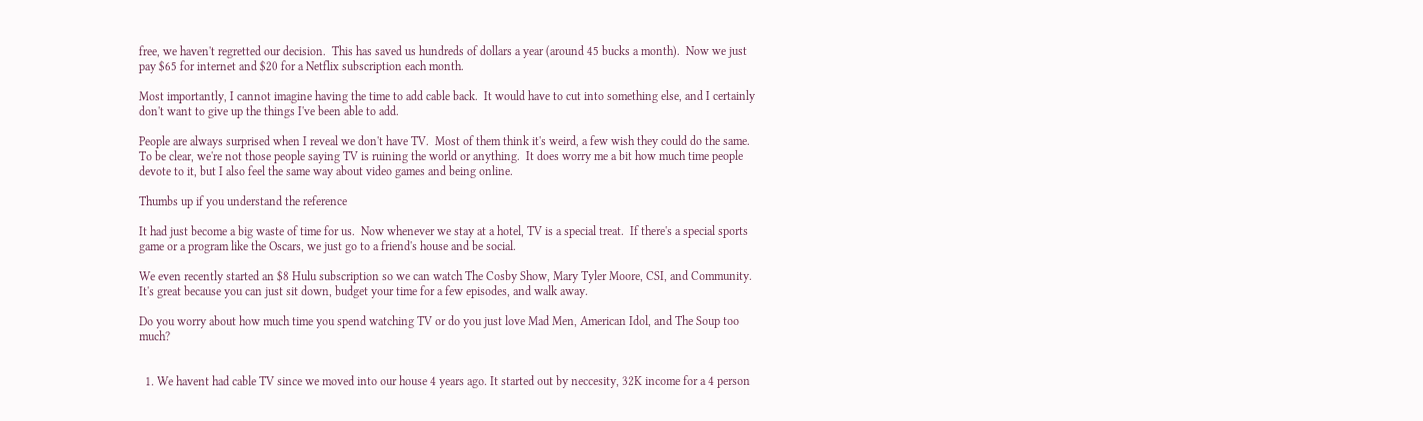free, we haven't regretted our decision.  This has saved us hundreds of dollars a year (around 45 bucks a month).  Now we just pay $65 for internet and $20 for a Netflix subscription each month.

Most importantly, I cannot imagine having the time to add cable back.  It would have to cut into something else, and I certainly don't want to give up the things I've been able to add.

People are always surprised when I reveal we don't have TV.  Most of them think it's weird, a few wish they could do the same.  To be clear, we're not those people saying TV is ruining the world or anything.  It does worry me a bit how much time people devote to it, but I also feel the same way about video games and being online.

Thumbs up if you understand the reference

It had just become a big waste of time for us.  Now whenever we stay at a hotel, TV is a special treat.  If there's a special sports game or a program like the Oscars, we just go to a friend's house and be social.

We even recently started an $8 Hulu subscription so we can watch The Cosby Show, Mary Tyler Moore, CSI, and Community.  It's great because you can just sit down, budget your time for a few episodes, and walk away.

Do you worry about how much time you spend watching TV or do you just love Mad Men, American Idol, and The Soup too much?


  1. We havent had cable TV since we moved into our house 4 years ago. It started out by neccesity, 32K income for a 4 person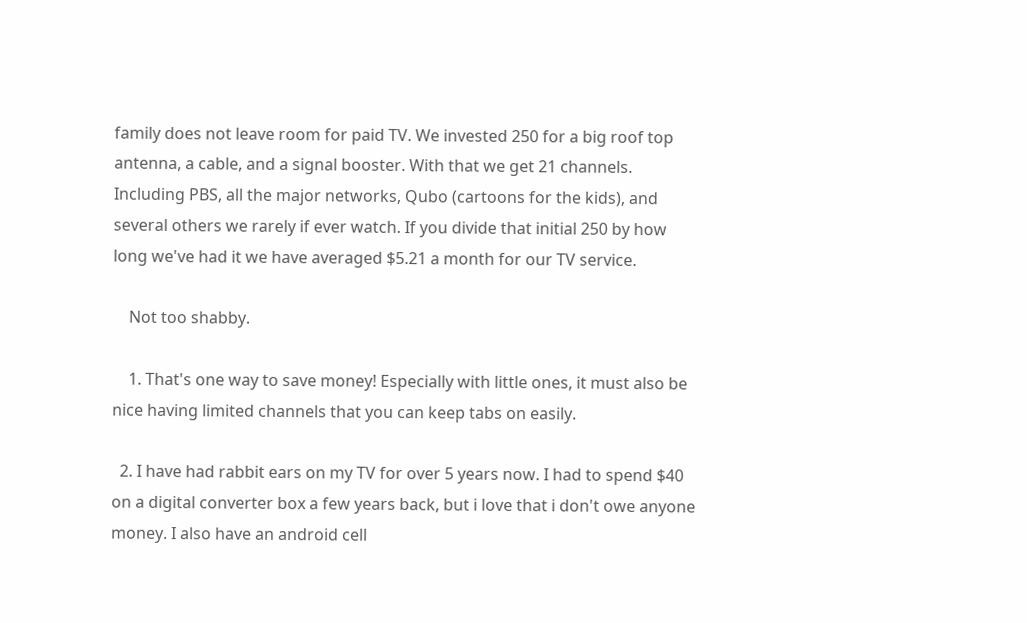family does not leave room for paid TV. We invested 250 for a big roof top antenna, a cable, and a signal booster. With that we get 21 channels. Including PBS, all the major networks, Qubo (cartoons for the kids), and several others we rarely if ever watch. If you divide that initial 250 by how long we've had it we have averaged $5.21 a month for our TV service.

    Not too shabby.

    1. That's one way to save money! Especially with little ones, it must also be nice having limited channels that you can keep tabs on easily.

  2. I have had rabbit ears on my TV for over 5 years now. I had to spend $40 on a digital converter box a few years back, but i love that i don't owe anyone money. I also have an android cell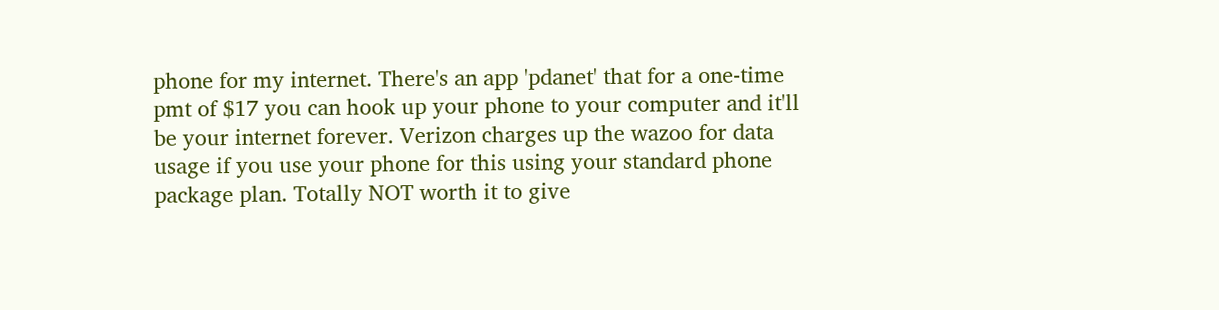phone for my internet. There's an app 'pdanet' that for a one-time pmt of $17 you can hook up your phone to your computer and it'll be your internet forever. Verizon charges up the wazoo for data usage if you use your phone for this using your standard phone package plan. Totally NOT worth it to give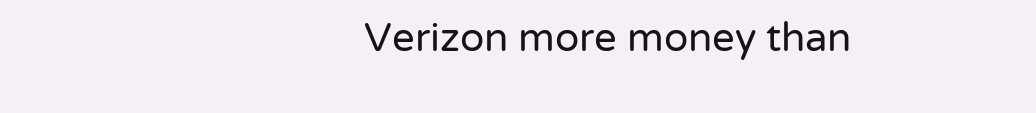Verizon more money than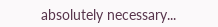absolutely necessary...